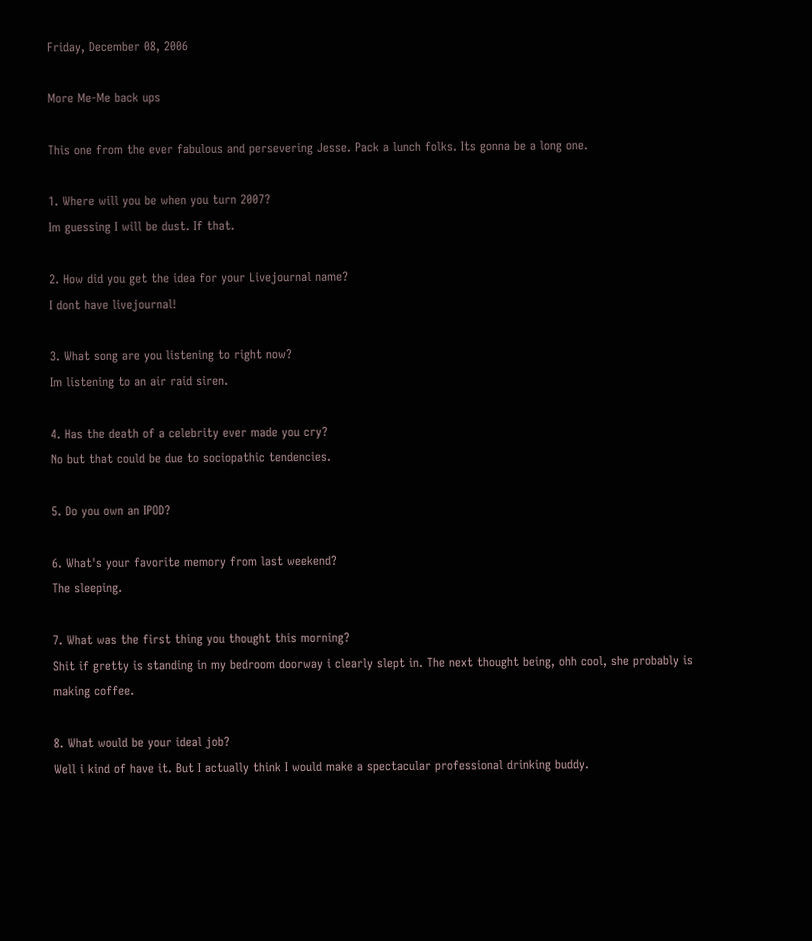Friday, December 08, 2006

More Me-Me back ups

This one from the ever fabulous and persevering Jesse. Pack a lunch folks. Its gonna be a long one.

1. Where will you be when you turn 2007?
Im guessing I will be dust. If that.

2. How did you get the idea for your Livejournal name?
I dont have livejournal!

3. What song are you listening to right now?
Im listening to an air raid siren.

4. Has the death of a celebrity ever made you cry?
No but that could be due to sociopathic tendencies.

5. Do you own an IPOD?

6. What's your favorite memory from last weekend?
The sleeping.

7. What was the first thing you thought this morning?
Shit if gretty is standing in my bedroom doorway i clearly slept in. The next thought being, ohh cool, she probably is making coffee.

8. What would be your ideal job?
Well i kind of have it. But I actually think I would make a spectacular professional drinking buddy.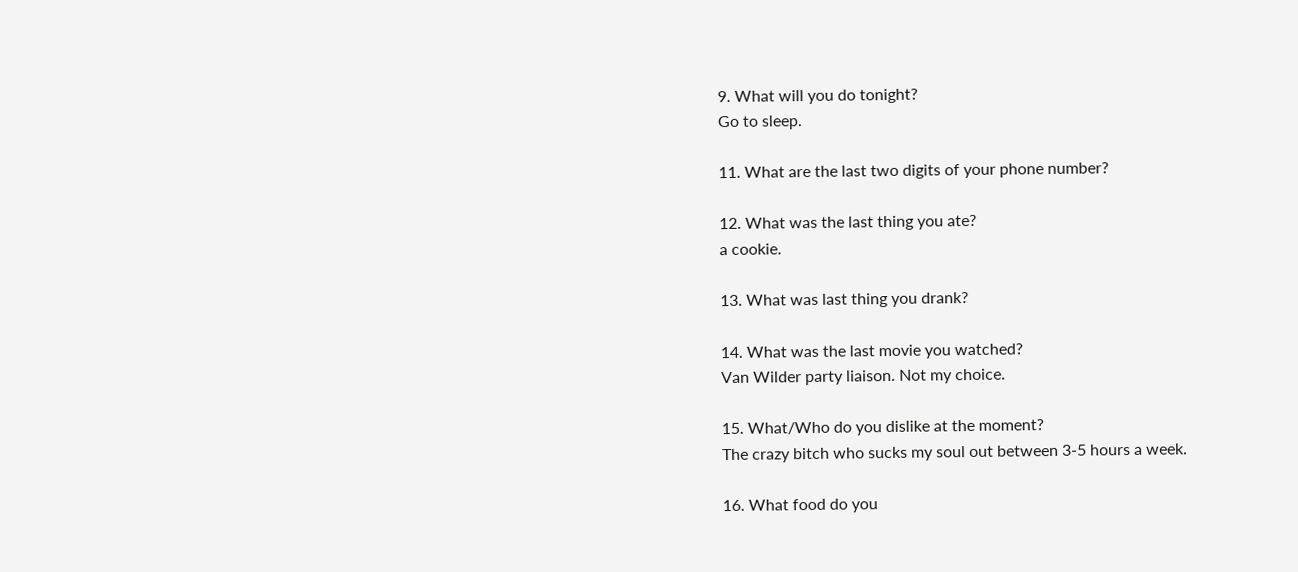9. What will you do tonight?
Go to sleep.

11. What are the last two digits of your phone number?

12. What was the last thing you ate?
a cookie.

13. What was last thing you drank?

14. What was the last movie you watched?
Van Wilder party liaison. Not my choice.

15. What/Who do you dislike at the moment?
The crazy bitch who sucks my soul out between 3-5 hours a week.

16. What food do you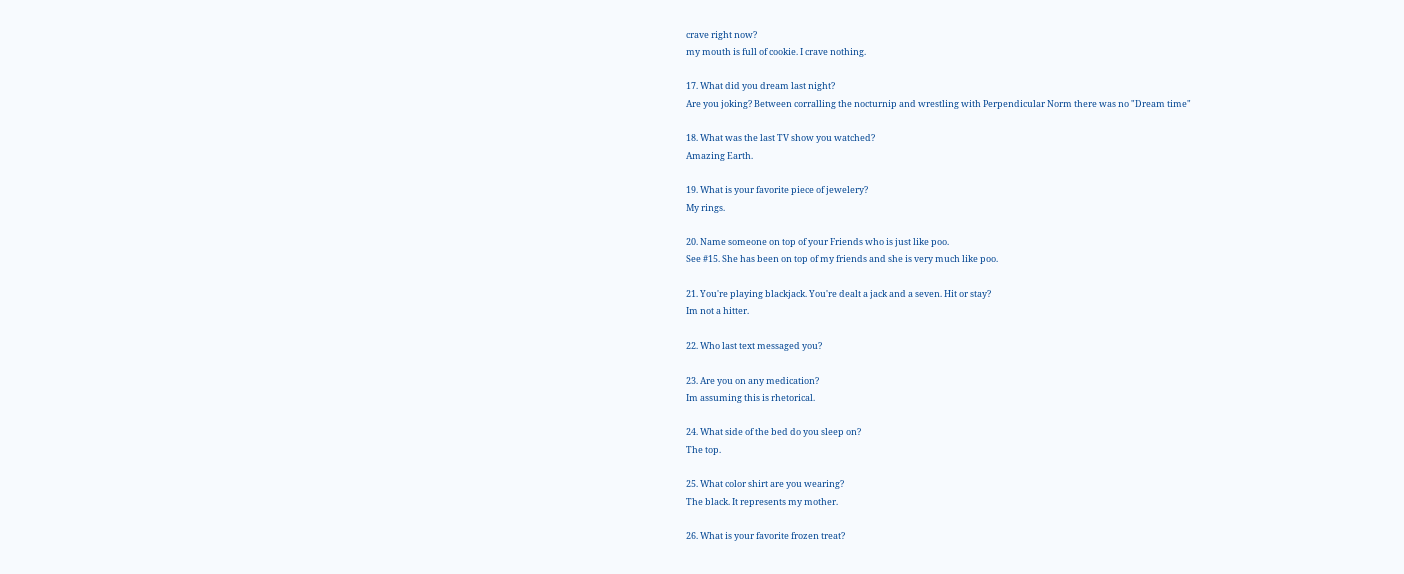crave right now?
my mouth is full of cookie. I crave nothing.

17. What did you dream last night?
Are you joking? Between corralling the nocturnip and wrestling with Perpendicular Norm there was no "Dream time"

18. What was the last TV show you watched?
Amazing Earth.

19. What is your favorite piece of jewelery?
My rings.

20. Name someone on top of your Friends who is just like poo.
See #15. She has been on top of my friends and she is very much like poo.

21. You're playing blackjack. You're dealt a jack and a seven. Hit or stay?
Im not a hitter.

22. Who last text messaged you?

23. Are you on any medication?
Im assuming this is rhetorical.

24. What side of the bed do you sleep on?
The top.

25. What color shirt are you wearing?
The black. It represents my mother.

26. What is your favorite frozen treat?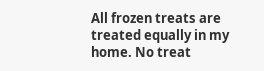All frozen treats are treated equally in my home. No treat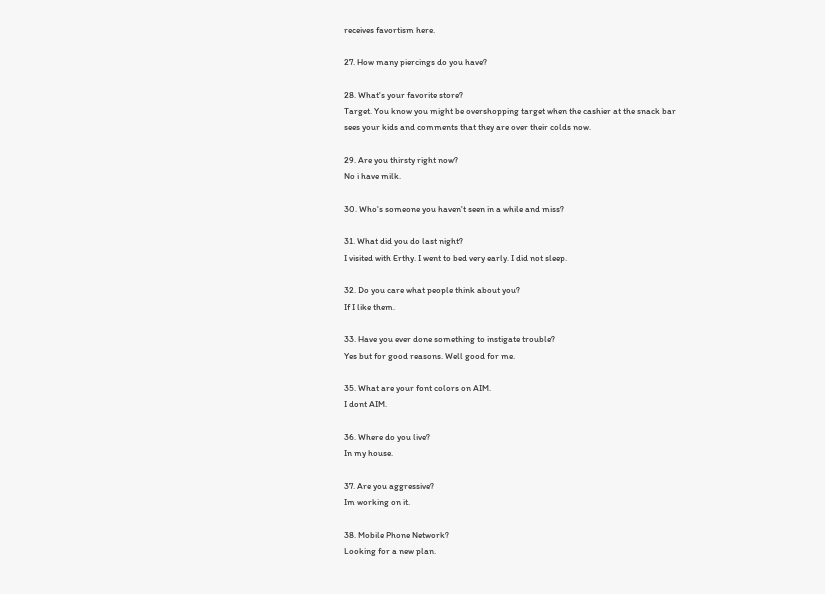receives favortism here.

27. How many piercings do you have?

28. What's your favorite store?
Target. You know you might be overshopping target when the cashier at the snack bar sees your kids and comments that they are over their colds now.

29. Are you thirsty right now?
No i have milk.

30. Who's someone you haven't seen in a while and miss?

31. What did you do last night?
I visited with Erthy. I went to bed very early. I did not sleep.

32. Do you care what people think about you?
If I like them.

33. Have you ever done something to instigate trouble?
Yes but for good reasons. Well good for me.

35. What are your font colors on AIM.
I dont AIM.

36. Where do you live?
In my house.

37. Are you aggressive?
Im working on it.

38. Mobile Phone Network?
Looking for a new plan.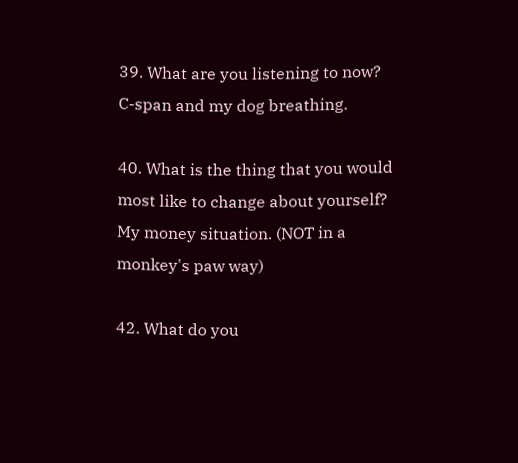39. What are you listening to now?
C-span and my dog breathing.

40. What is the thing that you would most like to change about yourself?
My money situation. (NOT in a monkey's paw way)

42. What do you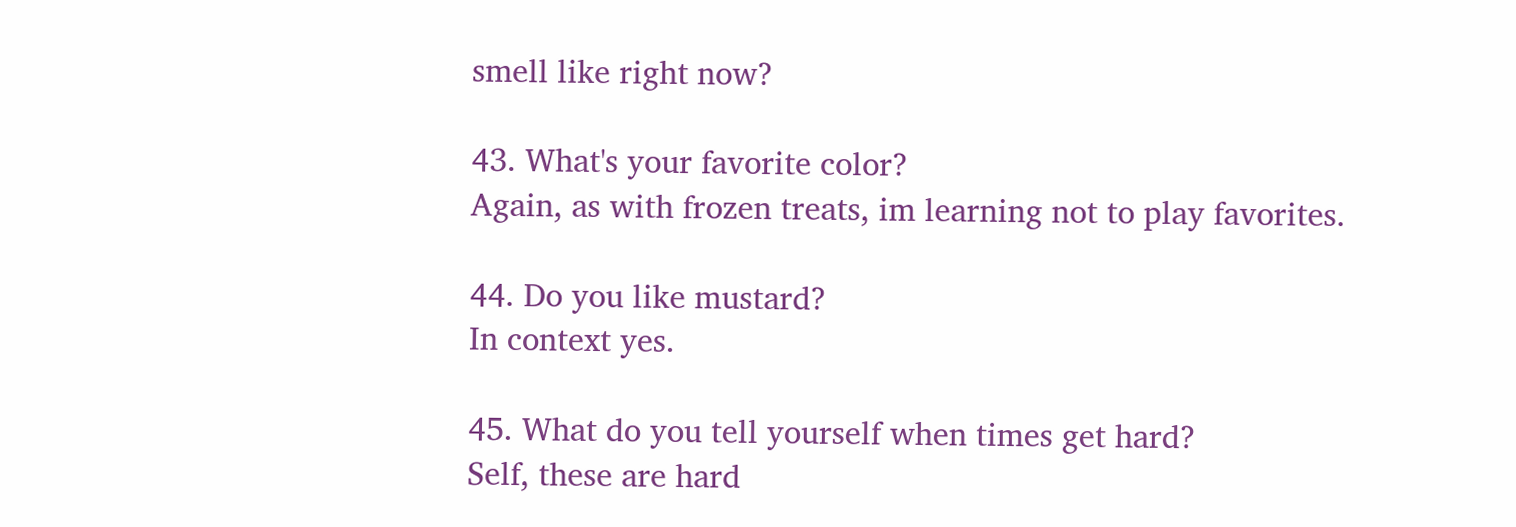smell like right now?

43. What's your favorite color?
Again, as with frozen treats, im learning not to play favorites.

44. Do you like mustard?
In context yes.

45. What do you tell yourself when times get hard?
Self, these are hard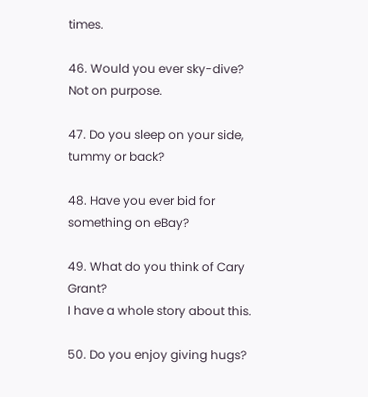times.

46. Would you ever sky-dive?
Not on purpose.

47. Do you sleep on your side, tummy or back?

48. Have you ever bid for something on eBay?

49. What do you think of Cary Grant?
I have a whole story about this.

50. Do you enjoy giving hugs?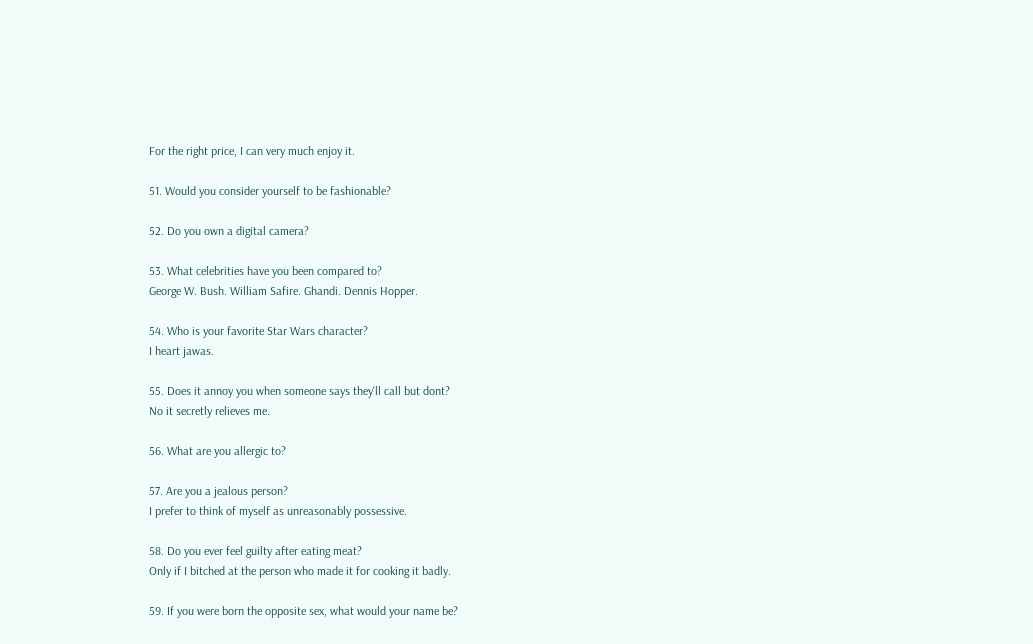For the right price, I can very much enjoy it.

51. Would you consider yourself to be fashionable?

52. Do you own a digital camera?

53. What celebrities have you been compared to?
George W. Bush. William Safire. Ghandi. Dennis Hopper.

54. Who is your favorite Star Wars character?
I heart jawas.

55. Does it annoy you when someone says they'll call but dont?
No it secretly relieves me.

56. What are you allergic to?

57. Are you a jealous person?
I prefer to think of myself as unreasonably possessive.

58. Do you ever feel guilty after eating meat?
Only if I bitched at the person who made it for cooking it badly.

59. If you were born the opposite sex, what would your name be?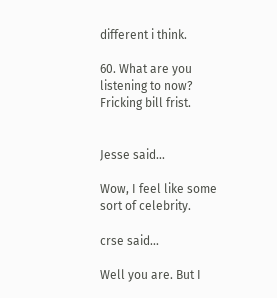different i think.

60. What are you listening to now?
Fricking bill frist.


Jesse said...

Wow, I feel like some sort of celebrity.

crse said...

Well you are. But I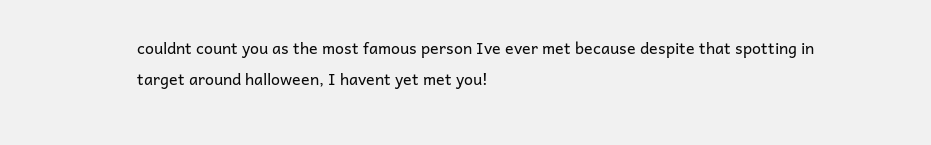couldnt count you as the most famous person Ive ever met because despite that spotting in target around halloween, I havent yet met you!